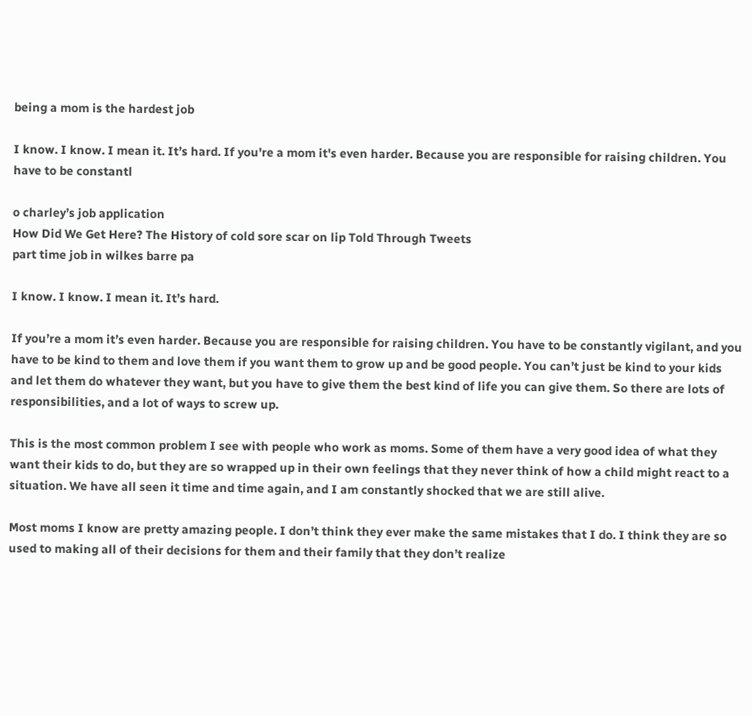being a mom is the hardest job

I know. I know. I mean it. It’s hard. If you're a mom it's even harder. Because you are responsible for raising children. You have to be constantl

o charley’s job application
How Did We Get Here? The History of cold sore scar on lip Told Through Tweets
part time job in wilkes barre pa

I know. I know. I mean it. It’s hard.

If you’re a mom it’s even harder. Because you are responsible for raising children. You have to be constantly vigilant, and you have to be kind to them and love them if you want them to grow up and be good people. You can’t just be kind to your kids and let them do whatever they want, but you have to give them the best kind of life you can give them. So there are lots of responsibilities, and a lot of ways to screw up.

This is the most common problem I see with people who work as moms. Some of them have a very good idea of what they want their kids to do, but they are so wrapped up in their own feelings that they never think of how a child might react to a situation. We have all seen it time and time again, and I am constantly shocked that we are still alive.

Most moms I know are pretty amazing people. I don’t think they ever make the same mistakes that I do. I think they are so used to making all of their decisions for them and their family that they don’t realize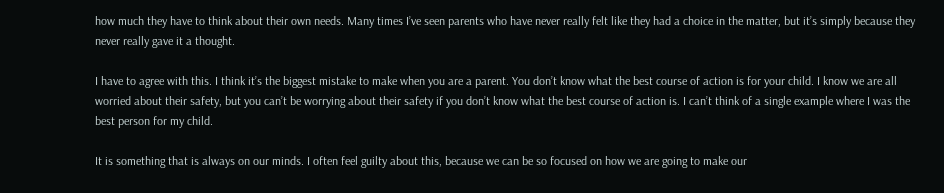how much they have to think about their own needs. Many times I’ve seen parents who have never really felt like they had a choice in the matter, but it’s simply because they never really gave it a thought.

I have to agree with this. I think it’s the biggest mistake to make when you are a parent. You don’t know what the best course of action is for your child. I know we are all worried about their safety, but you can’t be worrying about their safety if you don’t know what the best course of action is. I can’t think of a single example where I was the best person for my child.

It is something that is always on our minds. I often feel guilty about this, because we can be so focused on how we are going to make our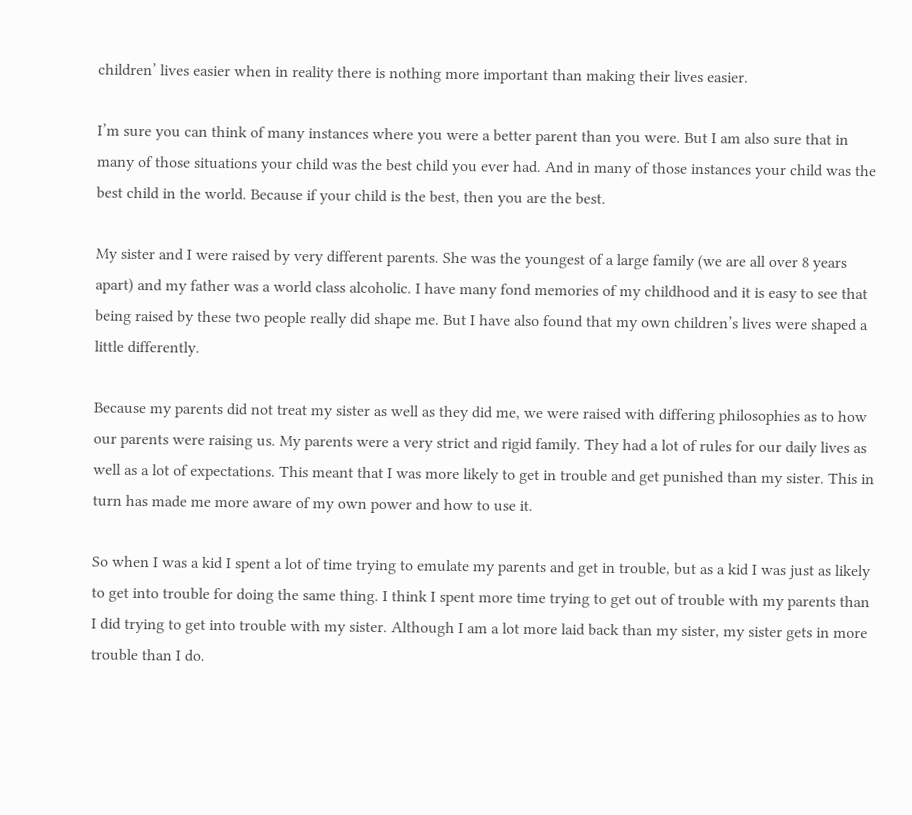children’ lives easier when in reality there is nothing more important than making their lives easier.

I’m sure you can think of many instances where you were a better parent than you were. But I am also sure that in many of those situations your child was the best child you ever had. And in many of those instances your child was the best child in the world. Because if your child is the best, then you are the best.

My sister and I were raised by very different parents. She was the youngest of a large family (we are all over 8 years apart) and my father was a world class alcoholic. I have many fond memories of my childhood and it is easy to see that being raised by these two people really did shape me. But I have also found that my own children’s lives were shaped a little differently.

Because my parents did not treat my sister as well as they did me, we were raised with differing philosophies as to how our parents were raising us. My parents were a very strict and rigid family. They had a lot of rules for our daily lives as well as a lot of expectations. This meant that I was more likely to get in trouble and get punished than my sister. This in turn has made me more aware of my own power and how to use it.

So when I was a kid I spent a lot of time trying to emulate my parents and get in trouble, but as a kid I was just as likely to get into trouble for doing the same thing. I think I spent more time trying to get out of trouble with my parents than I did trying to get into trouble with my sister. Although I am a lot more laid back than my sister, my sister gets in more trouble than I do.